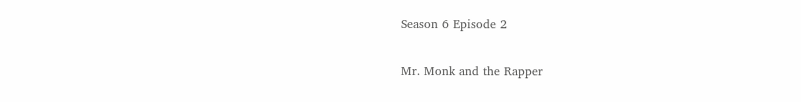Season 6 Episode 2

Mr. Monk and the Rapper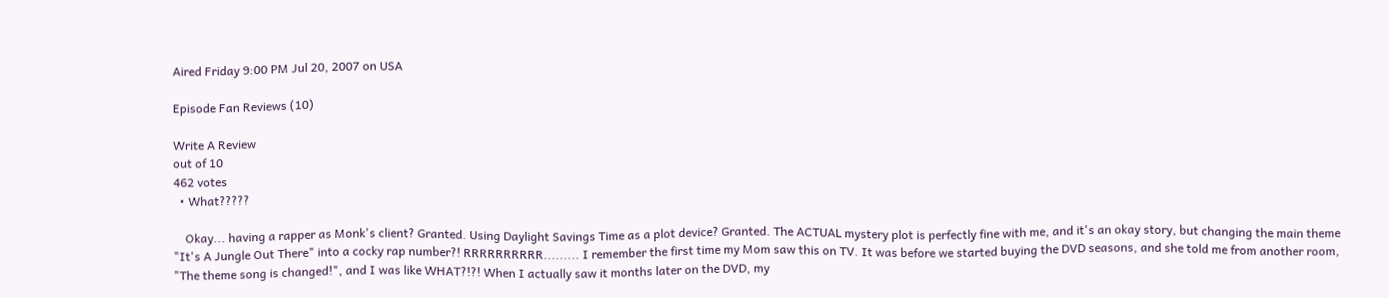Aired Friday 9:00 PM Jul 20, 2007 on USA

Episode Fan Reviews (10)

Write A Review
out of 10
462 votes
  • What?????

    Okay... having a rapper as Monk's client? Granted. Using Daylight Savings Time as a plot device? Granted. The ACTUAL mystery plot is perfectly fine with me, and it's an okay story, but changing the main theme "It's A Jungle Out There" into a cocky rap number?! RRRRRRRRRR......... I remember the first time my Mom saw this on TV. It was before we started buying the DVD seasons, and she told me from another room, "The theme song is changed!", and I was like WHAT?!?! When I actually saw it months later on the DVD, my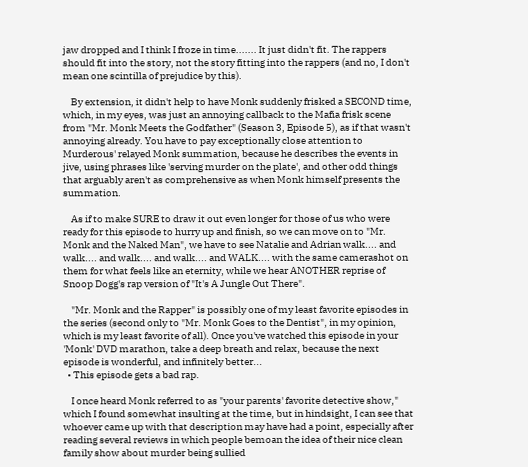jaw dropped and I think I froze in time....... It just didn't fit. The rappers should fit into the story, not the story fitting into the rappers (and no, I don't mean one scintilla of prejudice by this).

    By extension, it didn't help to have Monk suddenly frisked a SECOND time, which, in my eyes, was just an annoying callback to the Mafia frisk scene from "Mr. Monk Meets the Godfather" (Season 3, Episode 5), as if that wasn't annoying already. You have to pay exceptionally close attention to Murderous' relayed Monk summation, because he describes the events in jive, using phrases like 'serving murder on the plate', and other odd things that arguably aren't as comprehensive as when Monk himself presents the summation.

    As if to make SURE to draw it out even longer for those of us who were ready for this episode to hurry up and finish, so we can move on to "Mr. Monk and the Naked Man", we have to see Natalie and Adrian walk.... and walk.... and walk.... and walk.... and WALK.... with the same camerashot on them for what feels like an eternity, while we hear ANOTHER reprise of Snoop Dogg's rap version of "It's A Jungle Out There".

    "Mr. Monk and the Rapper" is possibly one of my least favorite episodes in the series (second only to "Mr. Monk Goes to the Dentist", in my opinion, which is my least favorite of all). Once you've watched this episode in your 'Monk' DVD marathon, take a deep breath and relax, because the next episode is wonderful, and infinitely better...
  • This episode gets a bad rap.

    I once heard Monk referred to as "your parents' favorite detective show," which I found somewhat insulting at the time, but in hindsight, I can see that whoever came up with that description may have had a point, especially after reading several reviews in which people bemoan the idea of their nice clean family show about murder being sullied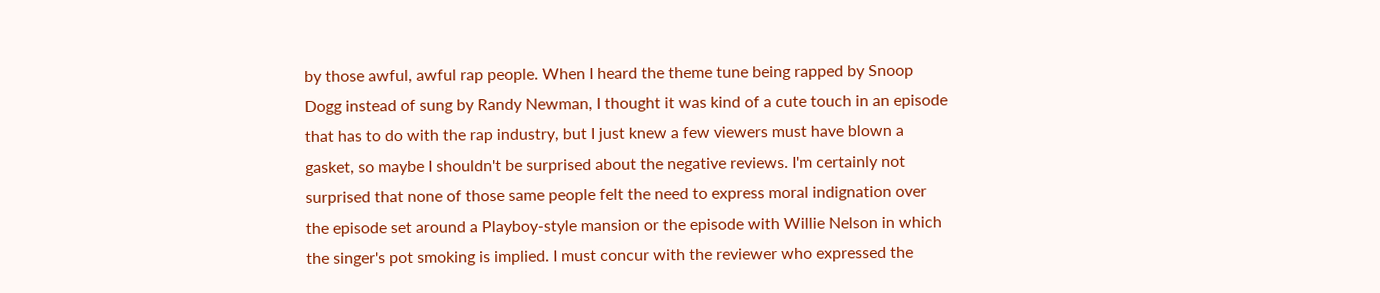by those awful, awful rap people. When I heard the theme tune being rapped by Snoop Dogg instead of sung by Randy Newman, I thought it was kind of a cute touch in an episode that has to do with the rap industry, but I just knew a few viewers must have blown a gasket, so maybe I shouldn't be surprised about the negative reviews. I'm certainly not surprised that none of those same people felt the need to express moral indignation over the episode set around a Playboy-style mansion or the episode with Willie Nelson in which the singer's pot smoking is implied. I must concur with the reviewer who expressed the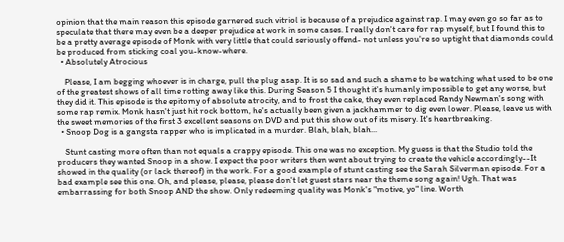opinion that the main reason this episode garnered such vitriol is because of a prejudice against rap. I may even go so far as to speculate that there may even be a deeper prejudice at work in some cases. I really don't care for rap myself, but I found this to be a pretty average episode of Monk with very little that could seriously offend- not unless you're so uptight that diamonds could be produced from sticking coal you-know-where.
  • Absolutely Atrocious

    Please, I am begging whoever is in charge, pull the plug asap. It is so sad and such a shame to be watching what used to be one of the greatest shows of all time rotting away like this. During Season 5 I thought it's humanly impossible to get any worse, but they did it. This episode is the epitomy of absolute atrocity, and to frost the cake, they even replaced Randy Newman's song with some rap remix. Monk hasn't just hit rock bottom, he's actually been given a jackhammer to dig even lower. Please, leave us with the sweet memories of the first 3 excellent seasons on DVD and put this show out of its misery. It's heartbreaking.
  • Snoop Dog is a gangsta rapper who is implicated in a murder. Blah, blah, blah...

    Stunt casting more often than not equals a crappy episode. This one was no exception. My guess is that the Studio told the producers they wanted Snoop in a show. I expect the poor writers then went about trying to create the vehicle accordingly--It showed in the quality (or lack thereof) in the work. For a good example of stunt casting see the Sarah Silverman episode. For a bad example see this one. Oh, and please, please, please don't let guest stars near the theme song again! Ugh. That was embarrassing for both Snoop AND the show. Only redeeming quality was Monk's "motive, yo" line. Worth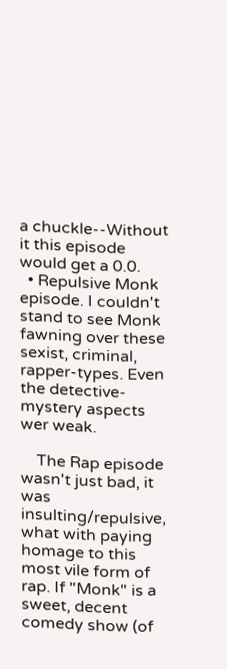a chuckle--Without it this episode would get a 0.0.
  • Repulsive Monk episode. I couldn't stand to see Monk fawning over these sexist, criminal, rapper-types. Even the detective-mystery aspects wer weak.

    The Rap episode wasn't just bad, it was insulting/repulsive, what with paying homage to this most vile form of rap. If "Monk" is a sweet, decent comedy show (of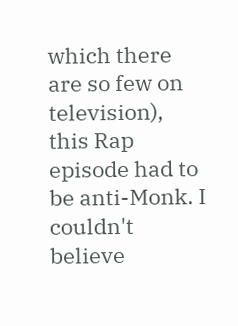which there are so few on television), this Rap episode had to be anti-Monk. I couldn't believe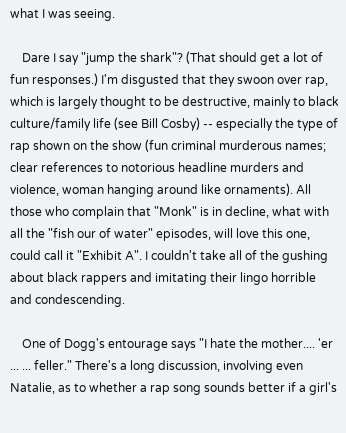what I was seeing.

    Dare I say "jump the shark"? (That should get a lot of fun responses.) I'm disgusted that they swoon over rap, which is largely thought to be destructive, mainly to black culture/family life (see Bill Cosby) -- especially the type of rap shown on the show (fun criminal murderous names; clear references to notorious headline murders and violence, woman hanging around like ornaments). All those who complain that "Monk" is in decline, what with all the "fish our of water" episodes, will love this one, could call it "Exhibit A". I couldn't take all of the gushing about black rappers and imitating their lingo horrible and condescending.

    One of Dogg's entourage says "I hate the mother.... 'er ... ... feller." There's a long discussion, involving even Natalie, as to whether a rap song sounds better if a girl's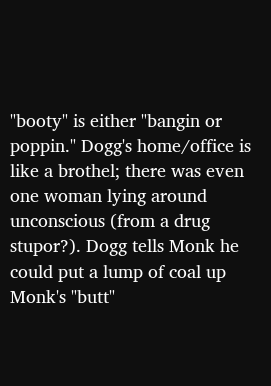"booty" is either "bangin or poppin." Dogg's home/office is like a brothel; there was even one woman lying around unconscious (from a drug stupor?). Dogg tells Monk he could put a lump of coal up Monk's "butt"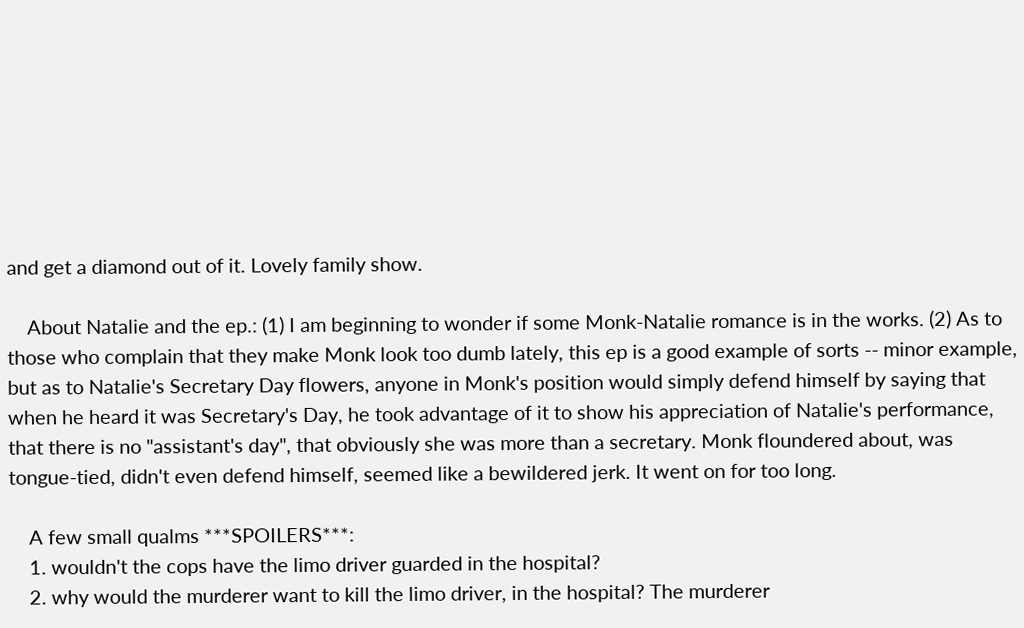and get a diamond out of it. Lovely family show.

    About Natalie and the ep.: (1) I am beginning to wonder if some Monk-Natalie romance is in the works. (2) As to those who complain that they make Monk look too dumb lately, this ep is a good example of sorts -- minor example, but as to Natalie's Secretary Day flowers, anyone in Monk's position would simply defend himself by saying that when he heard it was Secretary's Day, he took advantage of it to show his appreciation of Natalie's performance, that there is no "assistant's day", that obviously she was more than a secretary. Monk floundered about, was tongue-tied, didn't even defend himself, seemed like a bewildered jerk. It went on for too long.

    A few small qualms ***SPOILERS***:
    1. wouldn't the cops have the limo driver guarded in the hospital?
    2. why would the murderer want to kill the limo driver, in the hospital? The murderer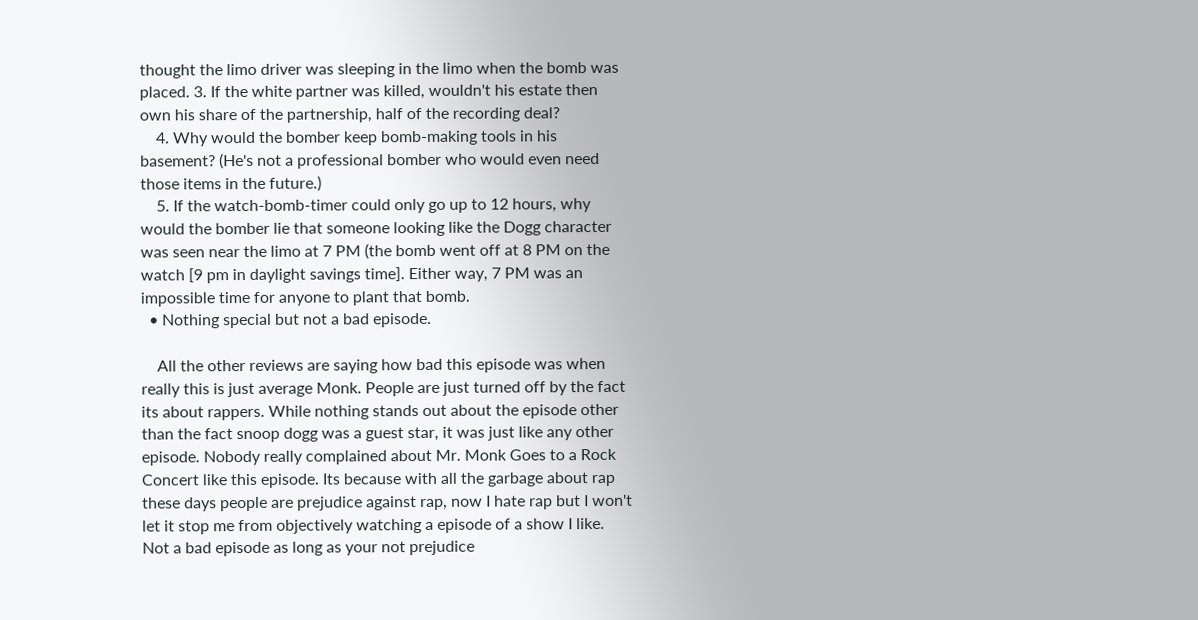thought the limo driver was sleeping in the limo when the bomb was placed. 3. If the white partner was killed, wouldn't his estate then own his share of the partnership, half of the recording deal?
    4. Why would the bomber keep bomb-making tools in his basement? (He's not a professional bomber who would even need those items in the future.)
    5. If the watch-bomb-timer could only go up to 12 hours, why would the bomber lie that someone looking like the Dogg character was seen near the limo at 7 PM (the bomb went off at 8 PM on the watch [9 pm in daylight savings time]. Either way, 7 PM was an impossible time for anyone to plant that bomb.
  • Nothing special but not a bad episode.

    All the other reviews are saying how bad this episode was when really this is just average Monk. People are just turned off by the fact its about rappers. While nothing stands out about the episode other than the fact snoop dogg was a guest star, it was just like any other episode. Nobody really complained about Mr. Monk Goes to a Rock Concert like this episode. Its because with all the garbage about rap these days people are prejudice against rap, now I hate rap but I won't let it stop me from objectively watching a episode of a show I like. Not a bad episode as long as your not prejudice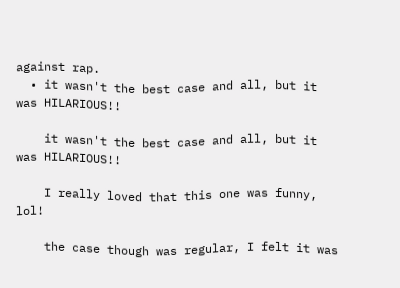against rap.
  • it wasn't the best case and all, but it was HILARIOUS!!

    it wasn't the best case and all, but it was HILARIOUS!!

    I really loved that this one was funny, lol!

    the case though was regular, I felt it was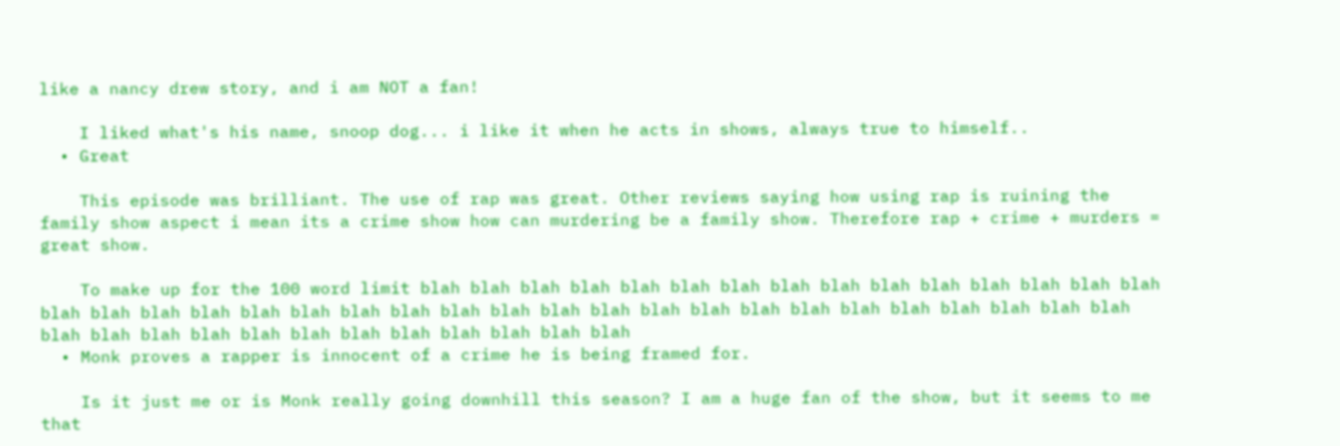like a nancy drew story, and i am NOT a fan!

    I liked what's his name, snoop dog... i like it when he acts in shows, always true to himself..
  • Great

    This episode was brilliant. The use of rap was great. Other reviews saying how using rap is ruining the family show aspect i mean its a crime show how can murdering be a family show. Therefore rap + crime + murders = great show.

    To make up for the 100 word limit blah blah blah blah blah blah blah blah blah blah blah blah blah blah blah blah blah blah blah blah blah blah blah blah blah blah blah blah blah blah blah blah blah blah blah blah blah blah blah blah blah blah blah blah blah blah blah blah blah
  • Monk proves a rapper is innocent of a crime he is being framed for.

    Is it just me or is Monk really going downhill this season? I am a huge fan of the show, but it seems to me that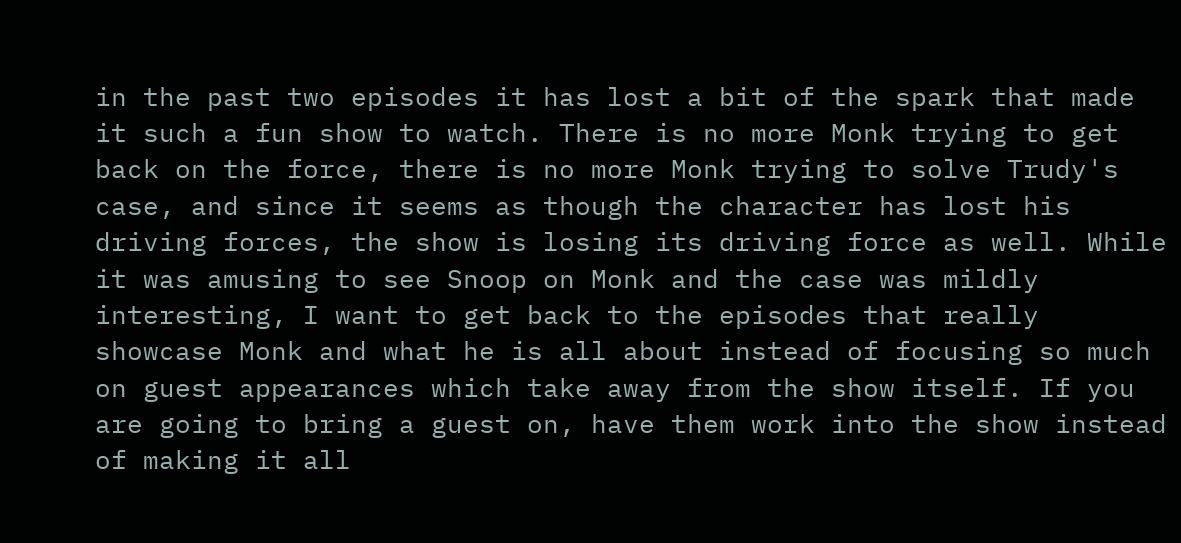in the past two episodes it has lost a bit of the spark that made it such a fun show to watch. There is no more Monk trying to get back on the force, there is no more Monk trying to solve Trudy's case, and since it seems as though the character has lost his driving forces, the show is losing its driving force as well. While it was amusing to see Snoop on Monk and the case was mildly interesting, I want to get back to the episodes that really showcase Monk and what he is all about instead of focusing so much on guest appearances which take away from the show itself. If you are going to bring a guest on, have them work into the show instead of making it all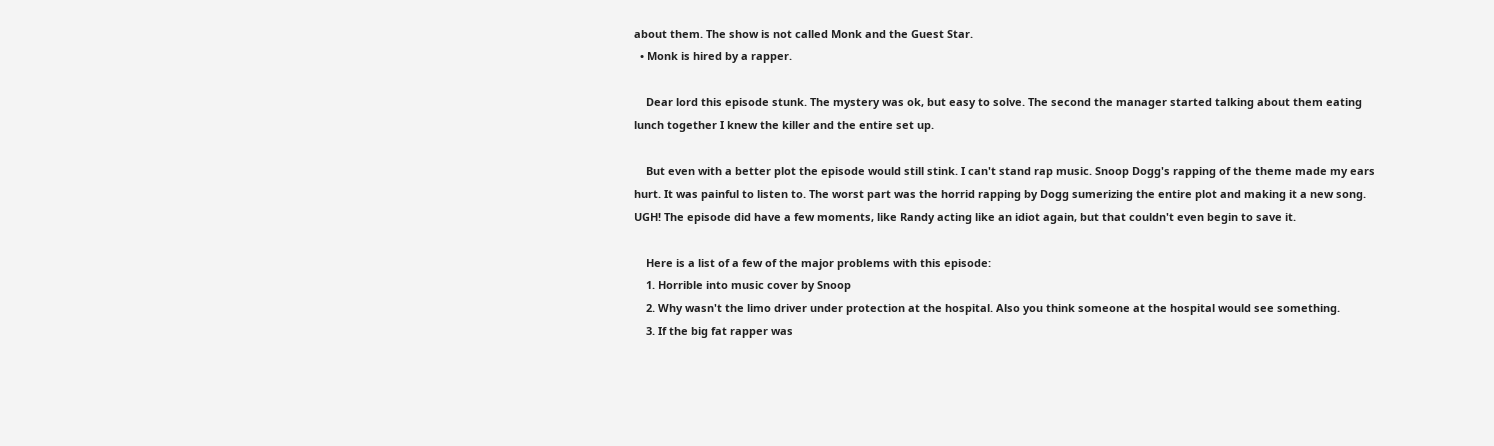about them. The show is not called Monk and the Guest Star.
  • Monk is hired by a rapper.

    Dear lord this episode stunk. The mystery was ok, but easy to solve. The second the manager started talking about them eating lunch together I knew the killer and the entire set up.

    But even with a better plot the episode would still stink. I can't stand rap music. Snoop Dogg's rapping of the theme made my ears hurt. It was painful to listen to. The worst part was the horrid rapping by Dogg sumerizing the entire plot and making it a new song. UGH! The episode did have a few moments, like Randy acting like an idiot again, but that couldn't even begin to save it.

    Here is a list of a few of the major problems with this episode:
    1. Horrible into music cover by Snoop
    2. Why wasn't the limo driver under protection at the hospital. Also you think someone at the hospital would see something.
    3. If the big fat rapper was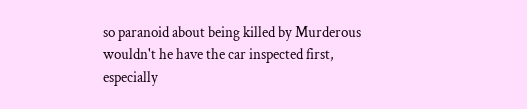so paranoid about being killed by Murderous wouldn't he have the car inspected first, especially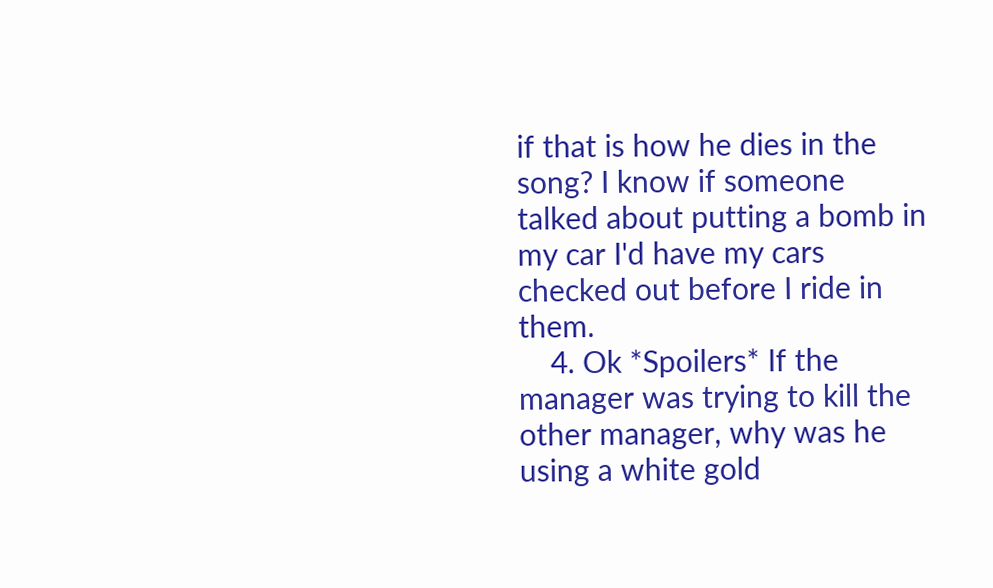if that is how he dies in the song? I know if someone talked about putting a bomb in my car I'd have my cars checked out before I ride in them.
    4. Ok *Spoilers* If the manager was trying to kill the other manager, why was he using a white gold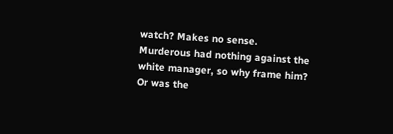watch? Makes no sense. Murderous had nothing against the white manager, so why frame him? Or was the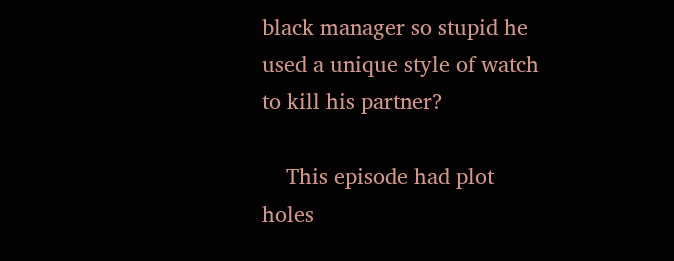black manager so stupid he used a unique style of watch to kill his partner?

    This episode had plot holes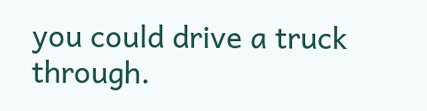you could drive a truck through.